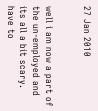27 Jan 2010


well i am now a part of the un-employed and its all a bit scary. have to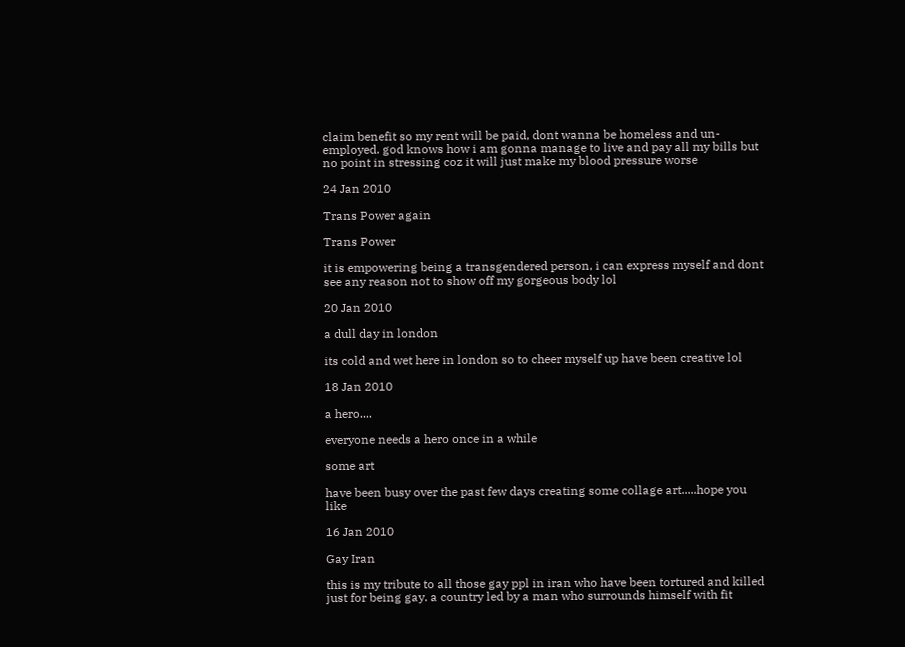claim benefit so my rent will be paid, dont wanna be homeless and un-employed. god knows how i am gonna manage to live and pay all my bills but no point in stressing coz it will just make my blood pressure worse

24 Jan 2010

Trans Power again

Trans Power

it is empowering being a transgendered person, i can express myself and dont see any reason not to show off my gorgeous body lol

20 Jan 2010

a dull day in london

its cold and wet here in london so to cheer myself up have been creative lol

18 Jan 2010

a hero....

everyone needs a hero once in a while

some art

have been busy over the past few days creating some collage art.....hope you like

16 Jan 2010

Gay Iran

this is my tribute to all those gay ppl in iran who have been tortured and killed just for being gay. a country led by a man who surrounds himself with fit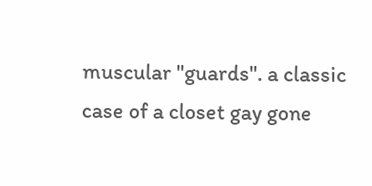muscular "guards". a classic case of a closet gay gone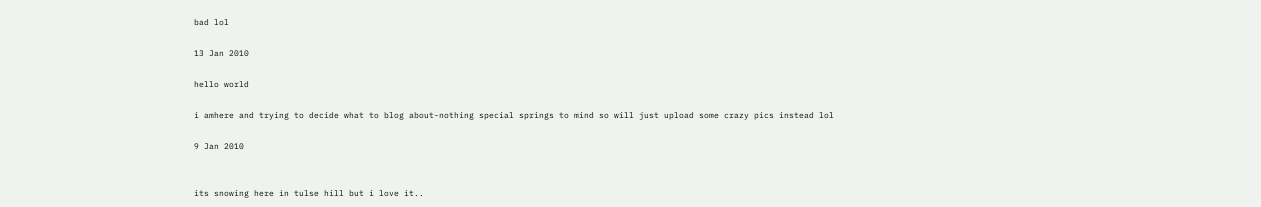bad lol

13 Jan 2010

hello world

i amhere and trying to decide what to blog about-nothing special springs to mind so will just upload some crazy pics instead lol

9 Jan 2010


its snowing here in tulse hill but i love it..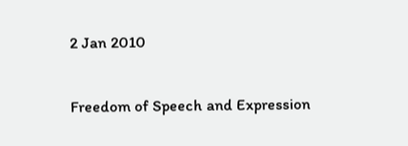2 Jan 2010

Freedom of Speech and Expression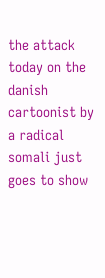the attack today on the danish cartoonist by a radical somali just goes to show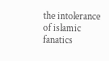the intolerance of islamic fanatics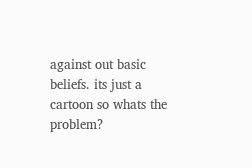against out basic beliefs. its just a cartoon so whats the problem?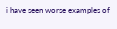i have seen worse examples of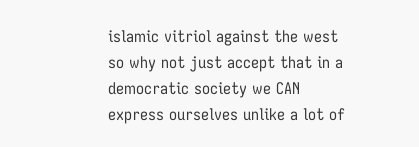islamic vitriol against the west so why not just accept that in a democratic society we CAN express ourselves unlike a lot of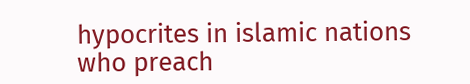hypocrites in islamic nations who preach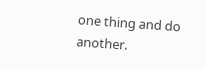one thing and do another.